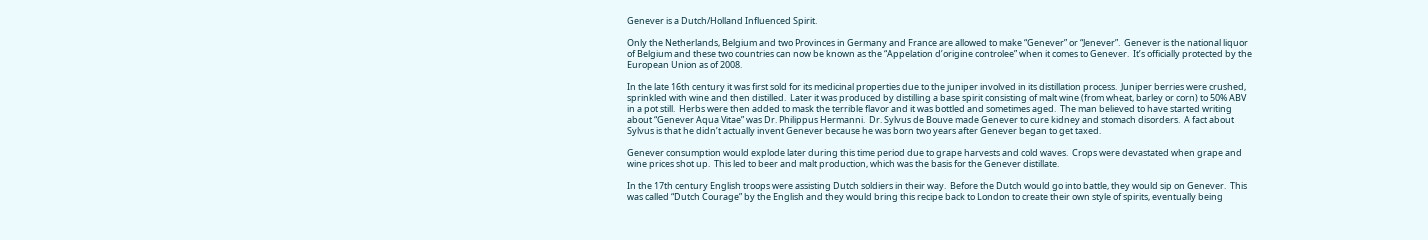Genever is a Dutch/Holland Influenced Spirit.

Only the Netherlands, Belgium and two Provinces in Germany and France are allowed to make “Genever” or “Jenever”.  Genever is the national liquor of Belgium and these two countries can now be known as the “Appelation d’origine controlee” when it comes to Genever.  It’s officially protected by the European Union as of 2008.

In the late 16th century it was first sold for its medicinal properties due to the juniper involved in its distillation process.  Juniper berries were crushed, sprinkled with wine and then distilled.  Later it was produced by distilling a base spirit consisting of malt wine (from wheat, barley or corn) to 50% ABV in a pot still.  Herbs were then added to mask the terrible flavor and it was bottled and sometimes aged.  The man believed to have started writing about “Genever Aqua Vitae” was Dr. Philippus Hermanni.  Dr. Sylvus de Bouve made Genever to cure kidney and stomach disorders.  A fact about Sylvus is that he didn’t actually invent Genever because he was born two years after Genever began to get taxed.

Genever consumption would explode later during this time period due to grape harvests and cold waves.  Crops were devastated when grape and wine prices shot up.  This led to beer and malt production, which was the basis for the Genever distillate.

In the 17th century English troops were assisting Dutch soldiers in their way.  Before the Dutch would go into battle, they would sip on Genever.  This was called “Dutch Courage” by the English and they would bring this recipe back to London to create their own style of spirits, eventually being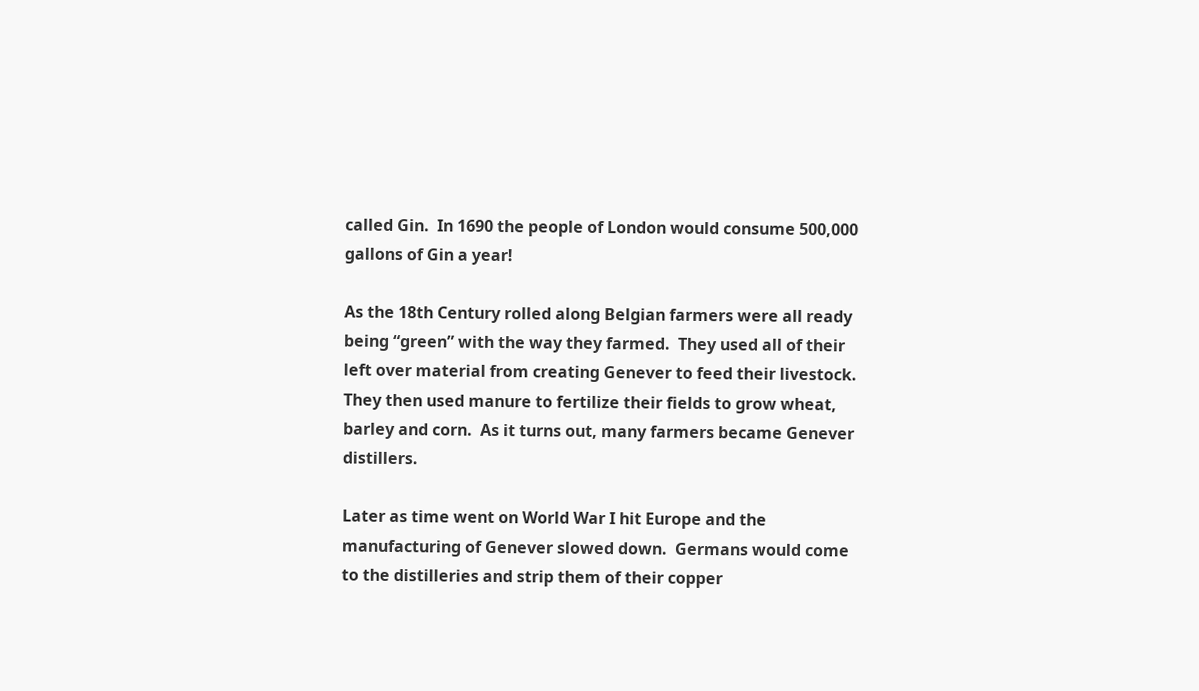called Gin.  In 1690 the people of London would consume 500,000 gallons of Gin a year!

As the 18th Century rolled along Belgian farmers were all ready being “green” with the way they farmed.  They used all of their left over material from creating Genever to feed their livestock.  They then used manure to fertilize their fields to grow wheat, barley and corn.  As it turns out, many farmers became Genever distillers.

Later as time went on World War I hit Europe and the manufacturing of Genever slowed down.  Germans would come to the distilleries and strip them of their copper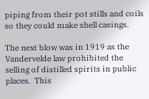piping from their pot stills and coils so they could make shell casings.

The next blow was in 1919 as the Vandervelde law prohibited the selling of distilled spirits in public places.  This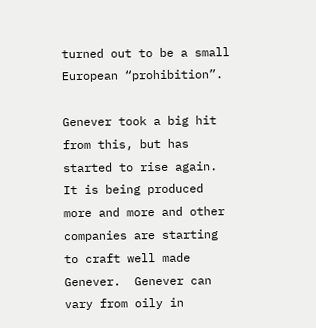turned out to be a small European “prohibition”.

Genever took a big hit from this, but has started to rise again.  It is being produced more and more and other companies are starting to craft well made Genever.  Genever can vary from oily in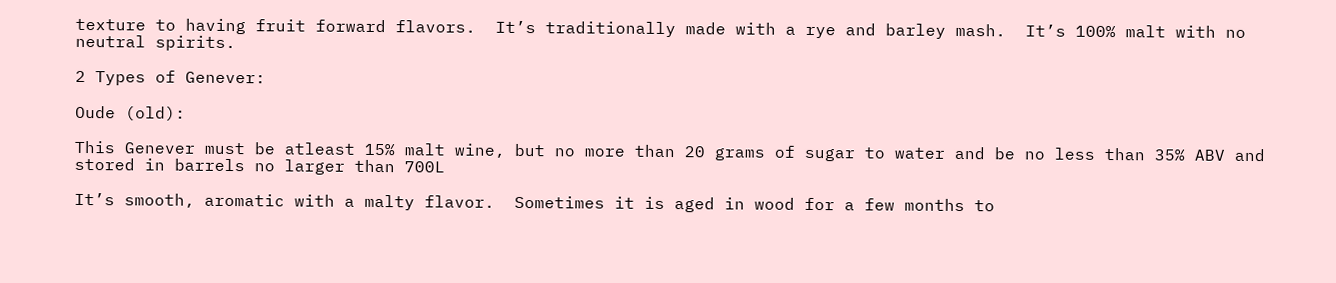texture to having fruit forward flavors.  It’s traditionally made with a rye and barley mash.  It’s 100% malt with no neutral spirits.

2 Types of Genever:

Oude (old):

This Genever must be atleast 15% malt wine, but no more than 20 grams of sugar to water and be no less than 35% ABV and stored in barrels no larger than 700L

It’s smooth, aromatic with a malty flavor.  Sometimes it is aged in wood for a few months to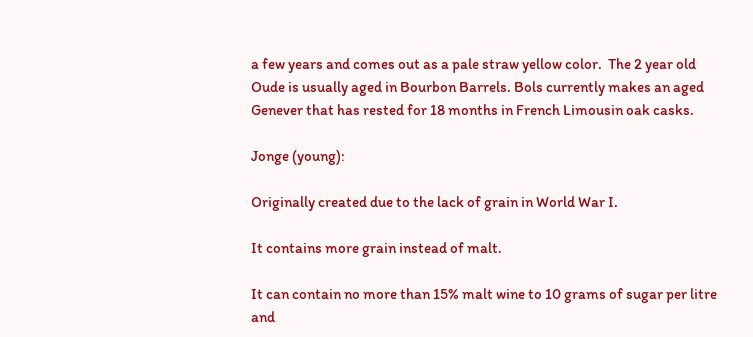a few years and comes out as a pale straw yellow color.  The 2 year old Oude is usually aged in Bourbon Barrels. Bols currently makes an aged Genever that has rested for 18 months in French Limousin oak casks.

Jonge (young):

Originally created due to the lack of grain in World War I.

It contains more grain instead of malt.

It can contain no more than 15% malt wine to 10 grams of sugar per litre and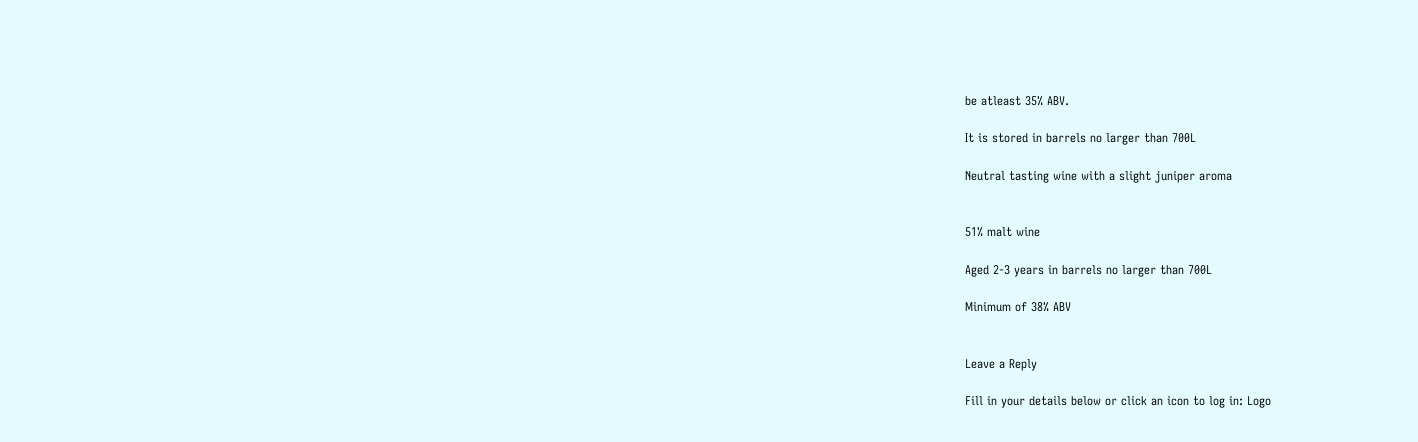be atleast 35% ABV.

It is stored in barrels no larger than 700L

Neutral tasting wine with a slight juniper aroma


51% malt wine

Aged 2-3 years in barrels no larger than 700L

Minimum of 38% ABV


Leave a Reply

Fill in your details below or click an icon to log in: Logo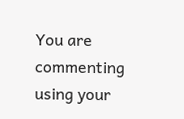You are commenting using your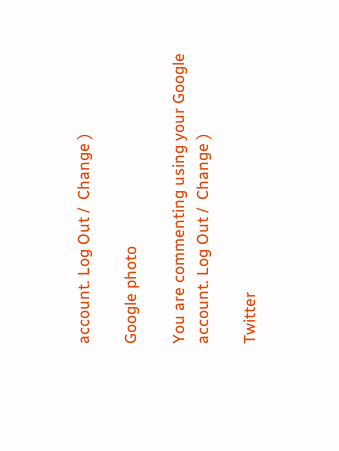account. Log Out /  Change )

Google photo

You are commenting using your Google account. Log Out /  Change )

Twitter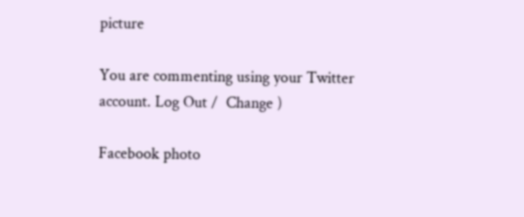picture

You are commenting using your Twitter account. Log Out /  Change )

Facebook photo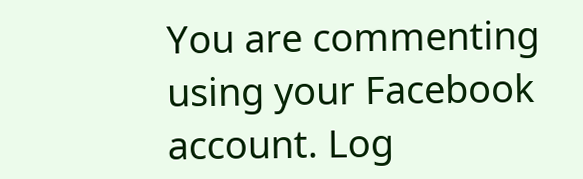You are commenting using your Facebook account. Log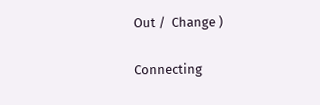Out /  Change )

Connecting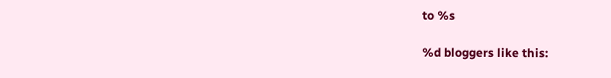to %s

%d bloggers like this: